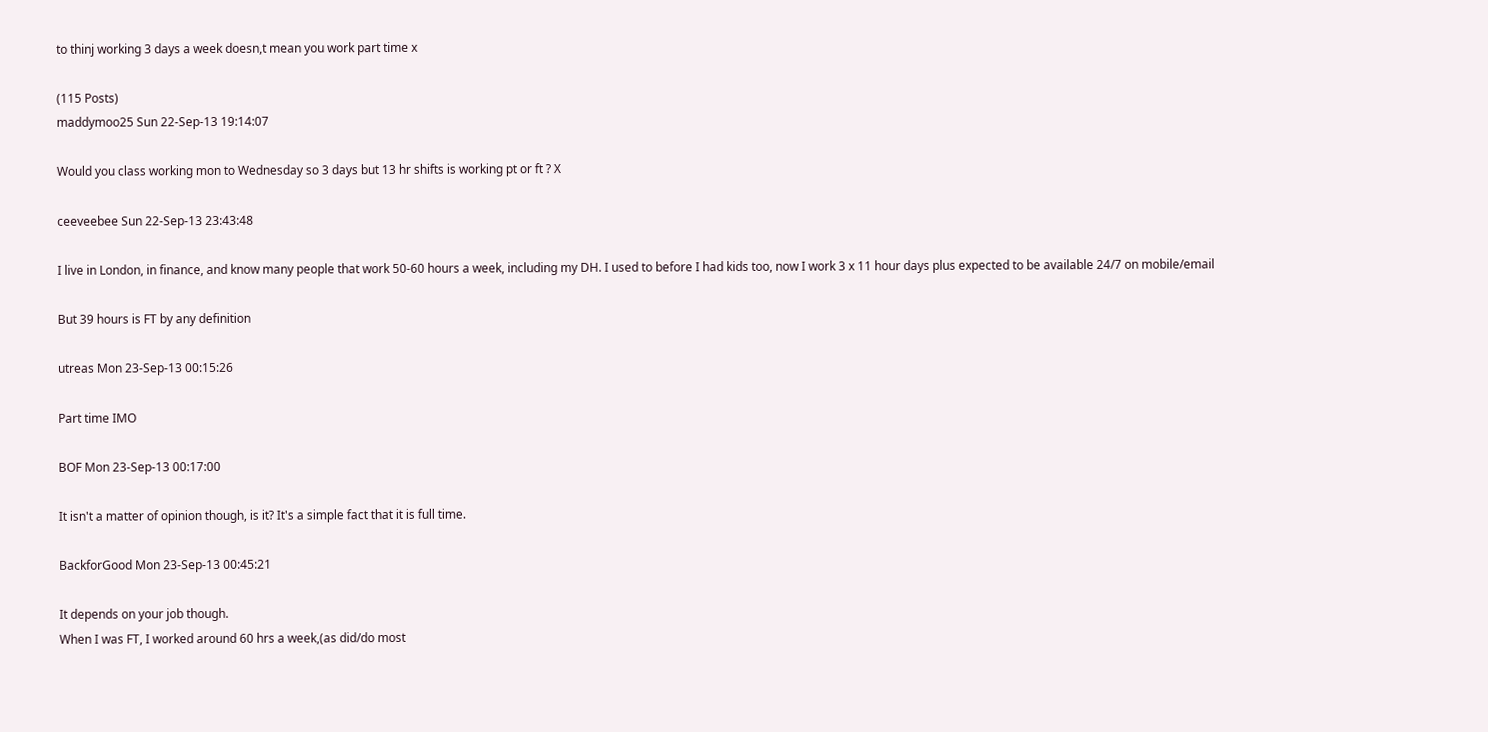to thinj working 3 days a week doesn,t mean you work part time x

(115 Posts)
maddymoo25 Sun 22-Sep-13 19:14:07

Would you class working mon to Wednesday so 3 days but 13 hr shifts is working pt or ft ? X

ceeveebee Sun 22-Sep-13 23:43:48

I live in London, in finance, and know many people that work 50-60 hours a week, including my DH. I used to before I had kids too, now I work 3 x 11 hour days plus expected to be available 24/7 on mobile/email

But 39 hours is FT by any definition

utreas Mon 23-Sep-13 00:15:26

Part time IMO

BOF Mon 23-Sep-13 00:17:00

It isn't a matter of opinion though, is it? It's a simple fact that it is full time.

BackforGood Mon 23-Sep-13 00:45:21

It depends on your job though.
When I was FT, I worked around 60 hrs a week,(as did/do most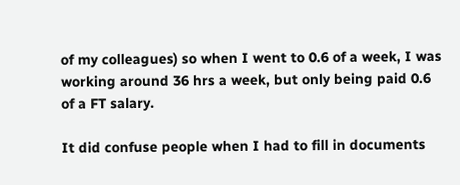of my colleagues) so when I went to 0.6 of a week, I was working around 36 hrs a week, but only being paid 0.6 of a FT salary.

It did confuse people when I had to fill in documents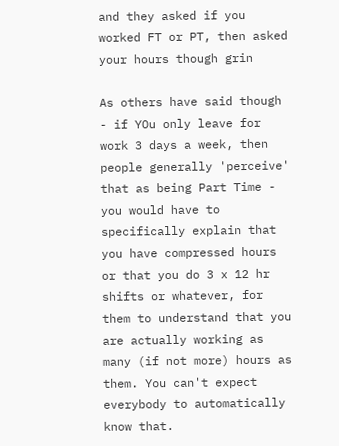and they asked if you worked FT or PT, then asked your hours though grin

As others have said though - if YOu only leave for work 3 days a week, then people generally 'perceive' that as being Part Time - you would have to specifically explain that you have compressed hours or that you do 3 x 12 hr shifts or whatever, for them to understand that you are actually working as many (if not more) hours as them. You can't expect everybody to automatically know that.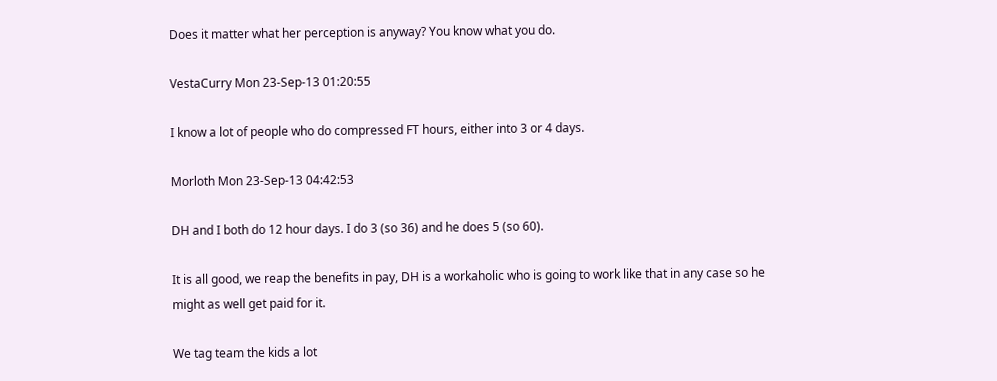Does it matter what her perception is anyway? You know what you do.

VestaCurry Mon 23-Sep-13 01:20:55

I know a lot of people who do compressed FT hours, either into 3 or 4 days.

Morloth Mon 23-Sep-13 04:42:53

DH and I both do 12 hour days. I do 3 (so 36) and he does 5 (so 60).

It is all good, we reap the benefits in pay, DH is a workaholic who is going to work like that in any case so he might as well get paid for it.

We tag team the kids a lot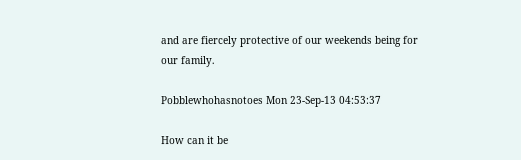and are fiercely protective of our weekends being for our family.

Pobblewhohasnotoes Mon 23-Sep-13 04:53:37

How can it be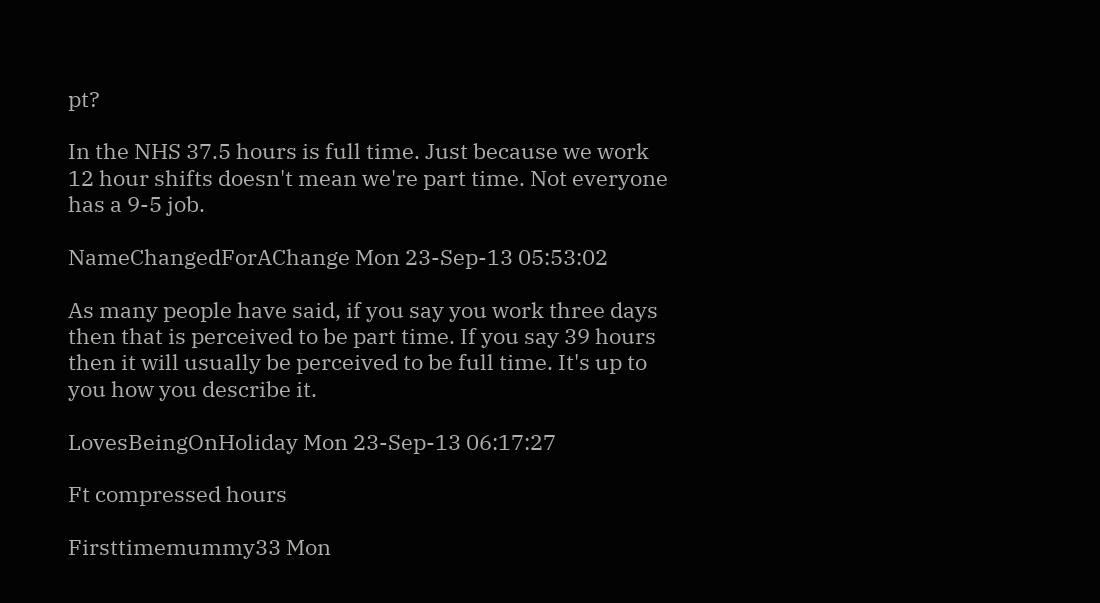pt?

In the NHS 37.5 hours is full time. Just because we work 12 hour shifts doesn't mean we're part time. Not everyone has a 9-5 job.

NameChangedForAChange Mon 23-Sep-13 05:53:02

As many people have said, if you say you work three days then that is perceived to be part time. If you say 39 hours then it will usually be perceived to be full time. It's up to you how you describe it.

LovesBeingOnHoliday Mon 23-Sep-13 06:17:27

Ft compressed hours

Firsttimemummy33 Mon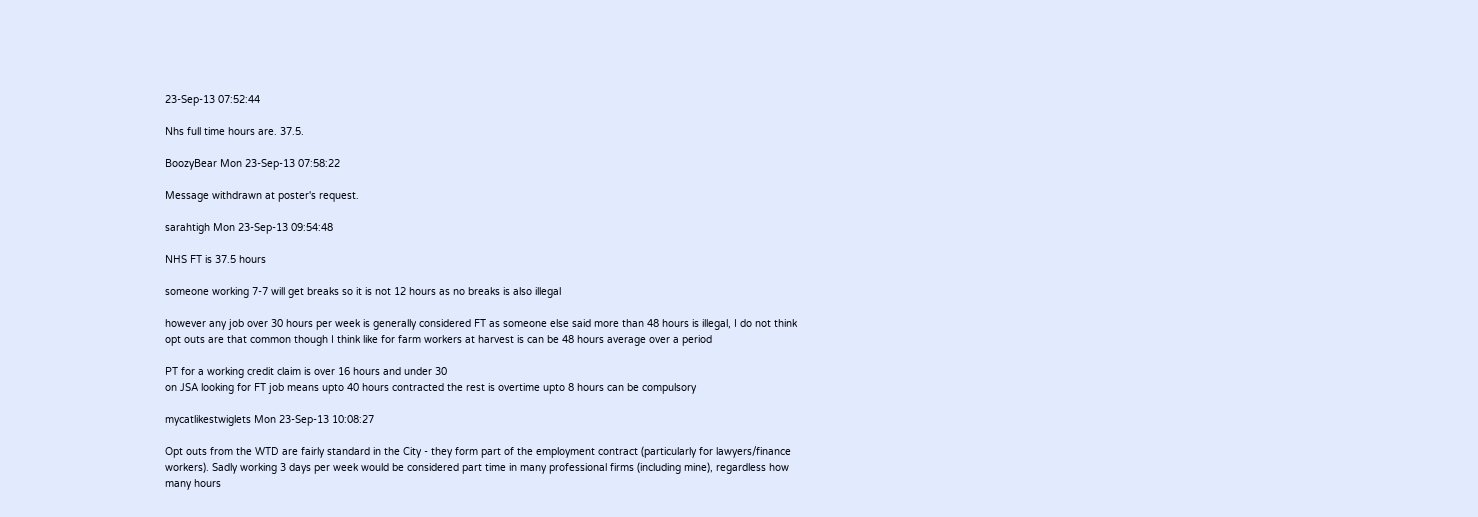23-Sep-13 07:52:44

Nhs full time hours are. 37.5.

BoozyBear Mon 23-Sep-13 07:58:22

Message withdrawn at poster's request.

sarahtigh Mon 23-Sep-13 09:54:48

NHS FT is 37.5 hours

someone working 7-7 will get breaks so it is not 12 hours as no breaks is also illegal

however any job over 30 hours per week is generally considered FT as someone else said more than 48 hours is illegal, I do not think opt outs are that common though I think like for farm workers at harvest is can be 48 hours average over a period

PT for a working credit claim is over 16 hours and under 30
on JSA looking for FT job means upto 40 hours contracted the rest is overtime upto 8 hours can be compulsory

mycatlikestwiglets Mon 23-Sep-13 10:08:27

Opt outs from the WTD are fairly standard in the City - they form part of the employment contract (particularly for lawyers/finance workers). Sadly working 3 days per week would be considered part time in many professional firms (including mine), regardless how many hours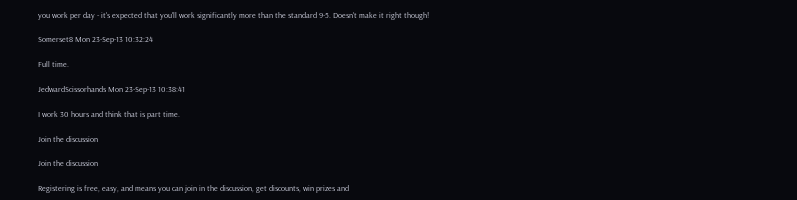you work per day - it's expected that you'll work significantly more than the standard 9-5. Doesn't make it right though!

Somerset8 Mon 23-Sep-13 10:32:24

Full time.

JedwardScissorhands Mon 23-Sep-13 10:38:41

I work 30 hours and think that is part time.

Join the discussion

Join the discussion

Registering is free, easy, and means you can join in the discussion, get discounts, win prizes and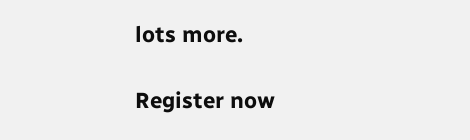lots more.

Register now